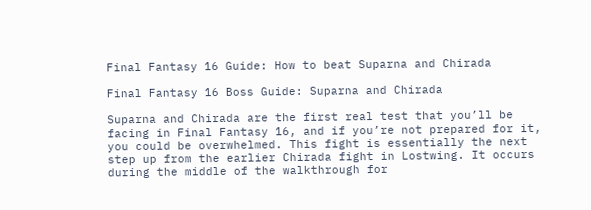Final Fantasy 16 Guide: How to beat Suparna and Chirada

Final Fantasy 16 Boss Guide: Suparna and Chirada

Suparna and Chirada are the first real test that you’ll be facing in Final Fantasy 16, and if you’re not prepared for it, you could be overwhelmed. This fight is essentially the next step up from the earlier Chirada fight in Lostwing. It occurs during the middle of the walkthrough for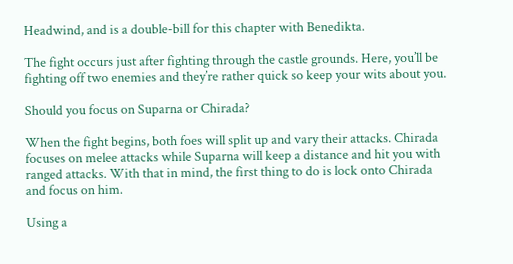Headwind, and is a double-bill for this chapter with Benedikta.

The fight occurs just after fighting through the castle grounds. Here, you’ll be fighting off two enemies and they’re rather quick so keep your wits about you.

Should you focus on Suparna or Chirada?

When the fight begins, both foes will split up and vary their attacks. Chirada focuses on melee attacks while Suparna will keep a distance and hit you with ranged attacks. With that in mind, the first thing to do is lock onto Chirada and focus on him.

Using a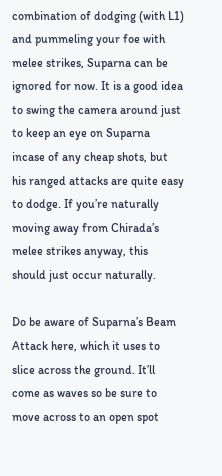combination of dodging (with L1) and pummeling your foe with melee strikes, Suparna can be ignored for now. It is a good idea to swing the camera around just to keep an eye on Suparna incase of any cheap shots, but his ranged attacks are quite easy to dodge. If you’re naturally moving away from Chirada’s melee strikes anyway, this should just occur naturally.

Do be aware of Suparna’s Beam Attack here, which it uses to slice across the ground. It’ll come as waves so be sure to move across to an open spot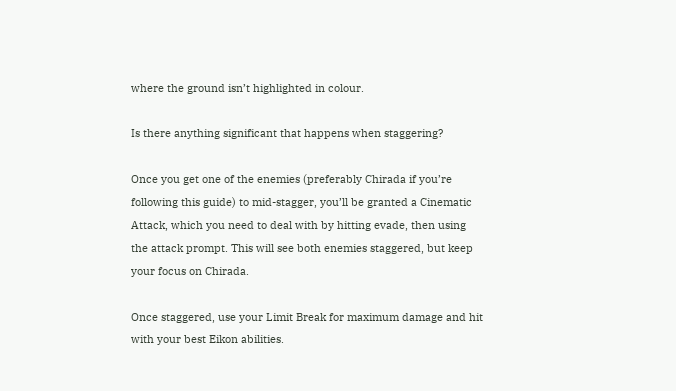where the ground isn’t highlighted in colour.

Is there anything significant that happens when staggering?

Once you get one of the enemies (preferably Chirada if you’re following this guide) to mid-stagger, you’ll be granted a Cinematic Attack, which you need to deal with by hitting evade, then using the attack prompt. This will see both enemies staggered, but keep your focus on Chirada.

Once staggered, use your Limit Break for maximum damage and hit with your best Eikon abilities.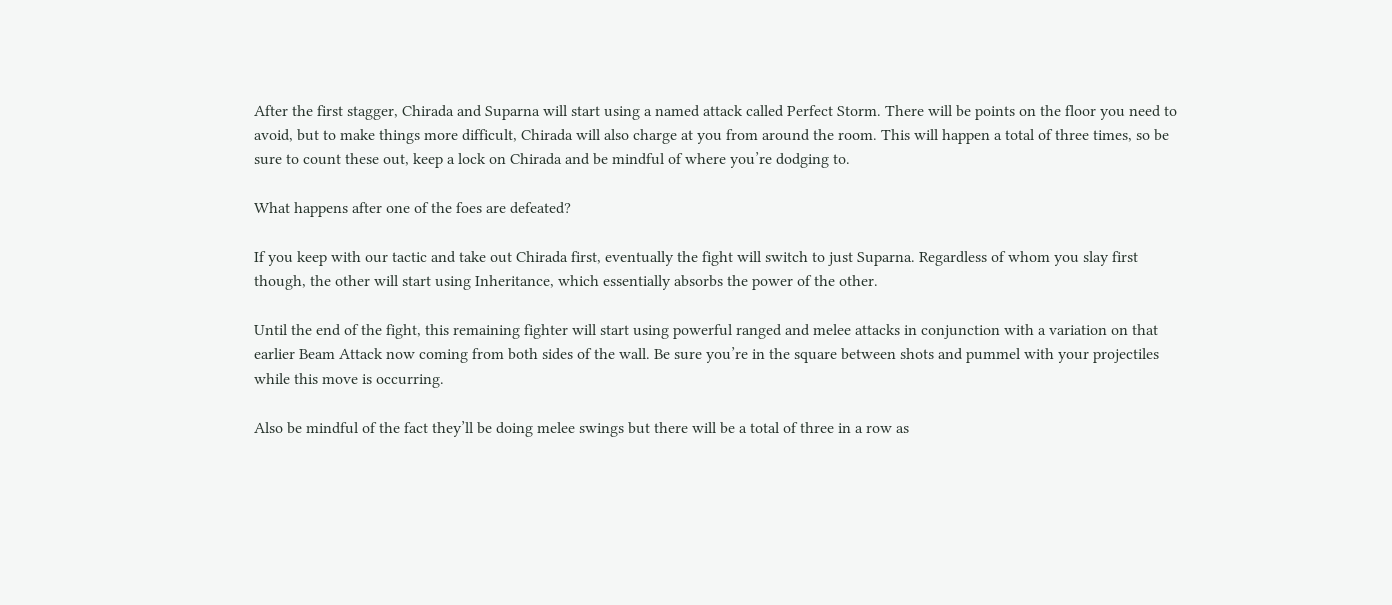After the first stagger, Chirada and Suparna will start using a named attack called Perfect Storm. There will be points on the floor you need to avoid, but to make things more difficult, Chirada will also charge at you from around the room. This will happen a total of three times, so be sure to count these out, keep a lock on Chirada and be mindful of where you’re dodging to.

What happens after one of the foes are defeated?

If you keep with our tactic and take out Chirada first, eventually the fight will switch to just Suparna. Regardless of whom you slay first though, the other will start using Inheritance, which essentially absorbs the power of the other.

Until the end of the fight, this remaining fighter will start using powerful ranged and melee attacks in conjunction with a variation on that earlier Beam Attack now coming from both sides of the wall. Be sure you’re in the square between shots and pummel with your projectiles while this move is occurring.

Also be mindful of the fact they’ll be doing melee swings but there will be a total of three in a row as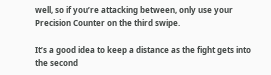well, so if you’re attacking between, only use your Precision Counter on the third swipe.

It’s a good idea to keep a distance as the fight gets into the second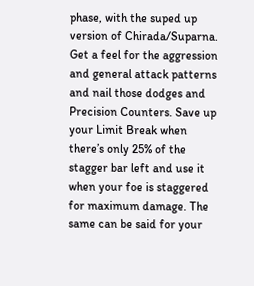phase, with the suped up version of Chirada/Suparna. Get a feel for the aggression and general attack patterns and nail those dodges and Precision Counters. Save up your Limit Break when there’s only 25% of the stagger bar left and use it when your foe is staggered for maximum damage. The same can be said for your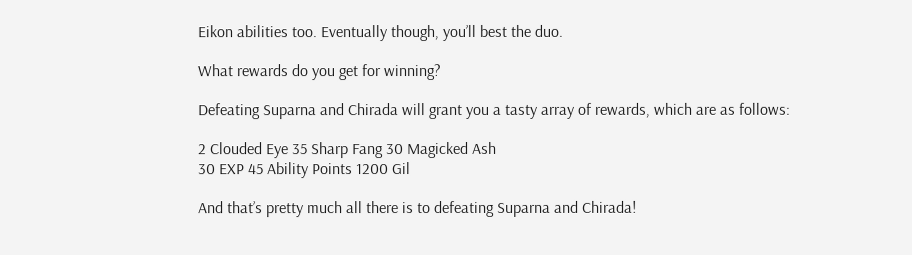Eikon abilities too. Eventually though, you’ll best the duo.

What rewards do you get for winning?

Defeating Suparna and Chirada will grant you a tasty array of rewards, which are as follows:

2 Clouded Eye 35 Sharp Fang 30 Magicked Ash
30 EXP 45 Ability Points 1200 Gil

And that’s pretty much all there is to defeating Suparna and Chirada!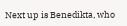Next up is Benedikta, who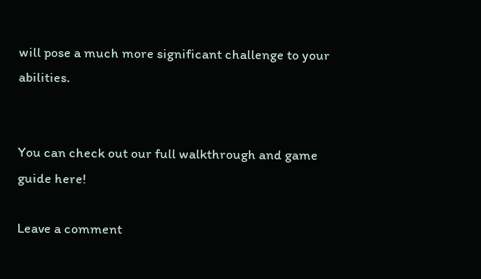will pose a much more significant challenge to your abilities.


You can check out our full walkthrough and game guide here!

Leave a comment